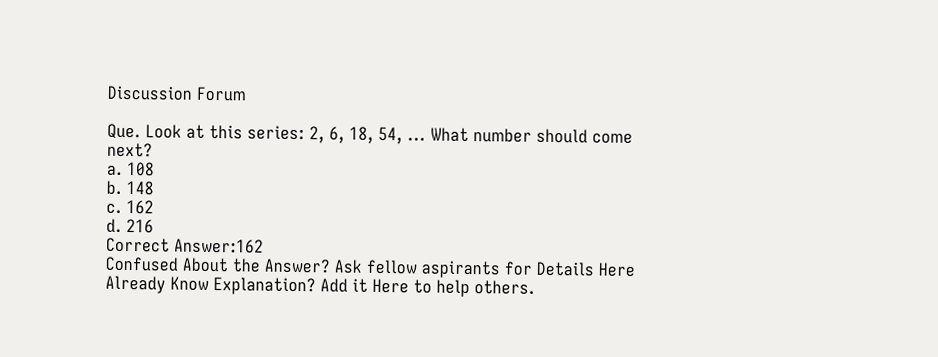Discussion Forum

Que. Look at this series: 2, 6, 18, 54, ... What number should come next?
a. 108
b. 148
c. 162
d. 216
Correct Answer:162
Confused About the Answer? Ask fellow aspirants for Details Here
Already Know Explanation? Add it Here to help others.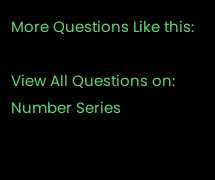More Questions Like this:

View All Questions on: Number Series